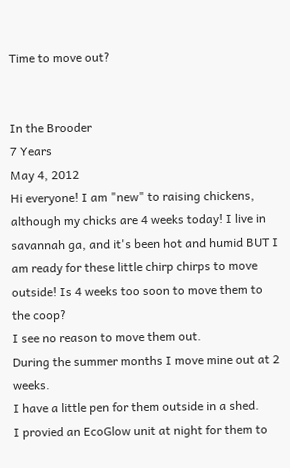Time to move out?


In the Brooder
7 Years
May 4, 2012
Hi everyone! I am "new" to raising chickens, although my chicks are 4 weeks today! I live in savannah ga, and it's been hot and humid BUT I am ready for these little chirp chirps to move outside! Is 4 weeks too soon to move them to the coop?
I see no reason to move them out.
During the summer months I move mine out at 2 weeks.
I have a little pen for them outside in a shed.
I provied an EcoGlow unit at night for them to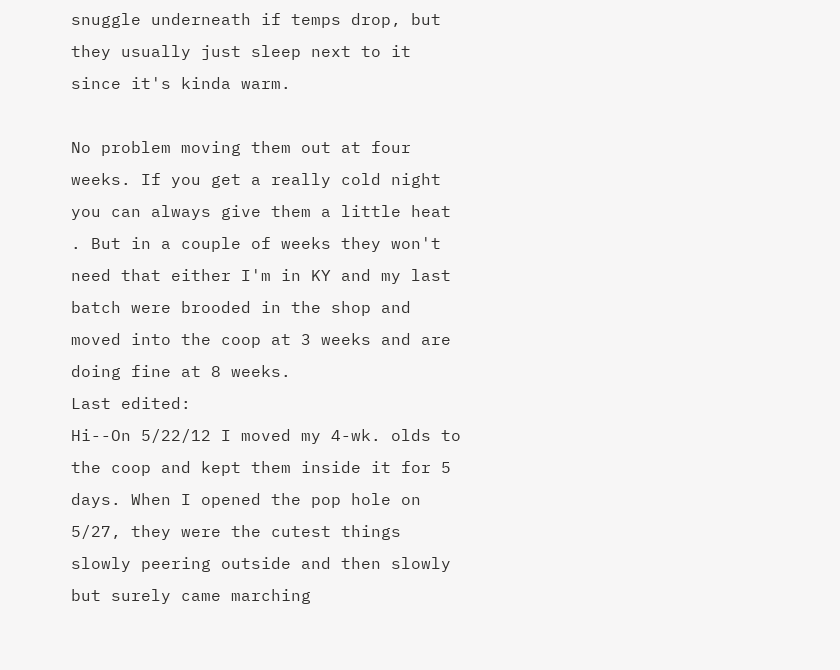snuggle underneath if temps drop, but they usually just sleep next to it since it's kinda warm.

No problem moving them out at four weeks. If you get a really cold night you can always give them a little heat . But in a couple of weeks they won't need that either I'm in KY and my last batch were brooded in the shop and moved into the coop at 3 weeks and are doing fine at 8 weeks.
Last edited:
Hi--On 5/22/12 I moved my 4-wk. olds to the coop and kept them inside it for 5 days. When I opened the pop hole on 5/27, they were the cutest things slowly peering outside and then slowly but surely came marching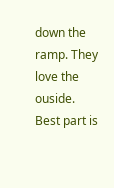down the ramp. They love the ouside. Best part is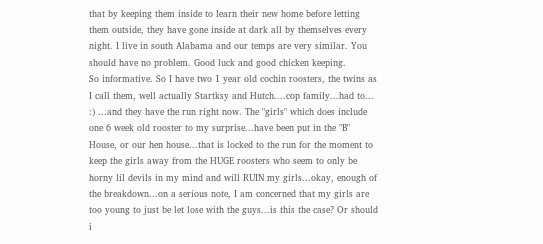that by keeping them inside to learn their new home before letting them outside, they have gone inside at dark all by themselves every night. I live in south Alabama and our temps are very similar. You should have no problem. Good luck and good chicken keeping.
So informative. So I have two 1 year old cochin roosters, the twins as I call them, well actually Startksy and Hutch....cop family...had to... :) ...and they have the run right now. The "girls" which does include one 6 week old rooster to my surprise...have been put in the "B" House, or our hen house...that is locked to the run for the moment to keep the girls away from the HUGE roosters who seem to only be horny lil devils in my mind and will RUIN my girls...okay, enough of the breakdown...on a serious note, I am concerned that my girls are too young to just be let lose with the guys...is this the case? Or should i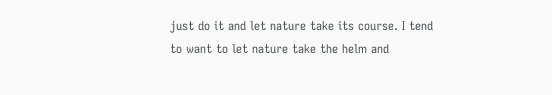just do it and let nature take its course. I tend to want to let nature take the helm and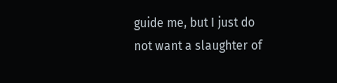guide me, but I just do not want a slaughter of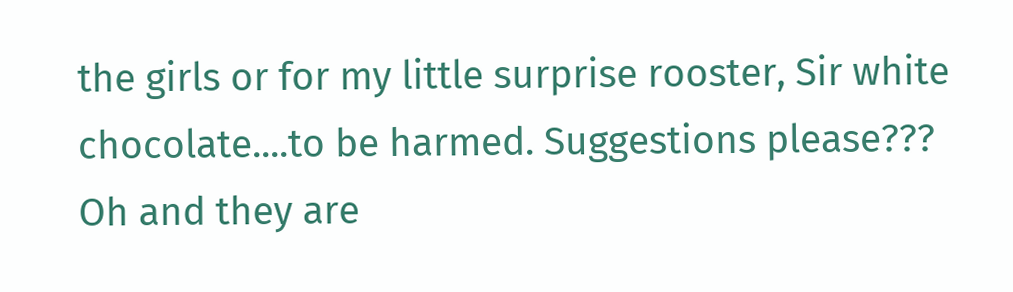the girls or for my little surprise rooster, Sir white chocolate....to be harmed. Suggestions please??? Oh and they are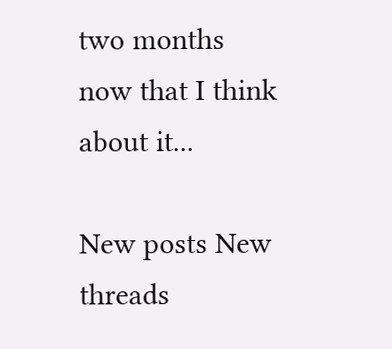two months now that I think about it...

New posts New threads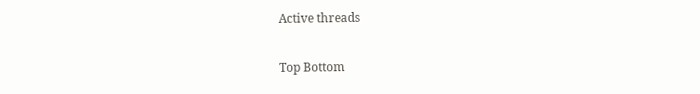Active threads

Top Bottom